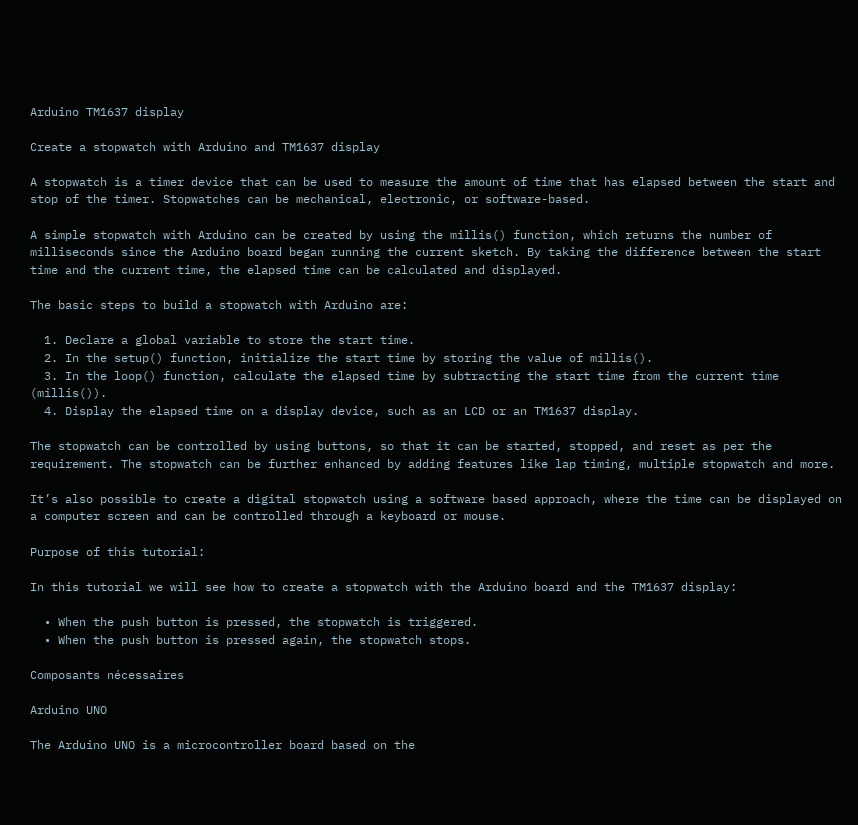Arduino TM1637 display

Create a stopwatch with Arduino and TM1637 display

A stopwatch is a timer device that can be used to measure the amount of time that has elapsed between the start and stop of the timer. Stopwatches can be mechanical, electronic, or software-based.

A simple stopwatch with Arduino can be created by using the millis() function, which returns the number of milliseconds since the Arduino board began running the current sketch. By taking the difference between the start time and the current time, the elapsed time can be calculated and displayed.

The basic steps to build a stopwatch with Arduino are:

  1. Declare a global variable to store the start time.
  2. In the setup() function, initialize the start time by storing the value of millis().
  3. In the loop() function, calculate the elapsed time by subtracting the start time from the current time (millis()).
  4. Display the elapsed time on a display device, such as an LCD or an TM1637 display.

The stopwatch can be controlled by using buttons, so that it can be started, stopped, and reset as per the requirement. The stopwatch can be further enhanced by adding features like lap timing, multiple stopwatch and more.

It’s also possible to create a digital stopwatch using a software based approach, where the time can be displayed on a computer screen and can be controlled through a keyboard or mouse.

Purpose of this tutorial:

In this tutorial we will see how to create a stopwatch with the Arduino board and the TM1637 display:

  • When the push button is pressed, the stopwatch is triggered.
  • When the push button is pressed again, the stopwatch stops.

Composants nécessaires

Arduino UNO

The Arduino UNO is a microcontroller board based on the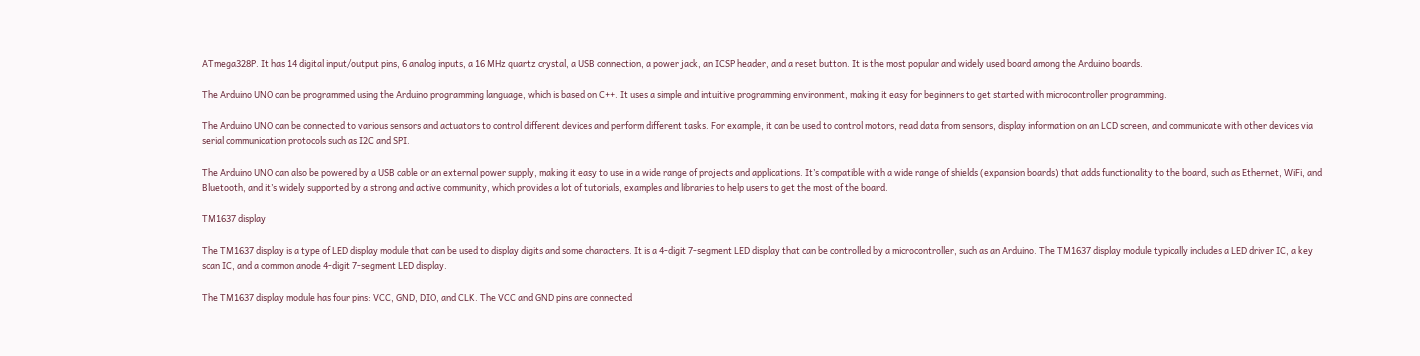ATmega328P. It has 14 digital input/output pins, 6 analog inputs, a 16 MHz quartz crystal, a USB connection, a power jack, an ICSP header, and a reset button. It is the most popular and widely used board among the Arduino boards.

The Arduino UNO can be programmed using the Arduino programming language, which is based on C++. It uses a simple and intuitive programming environment, making it easy for beginners to get started with microcontroller programming.

The Arduino UNO can be connected to various sensors and actuators to control different devices and perform different tasks. For example, it can be used to control motors, read data from sensors, display information on an LCD screen, and communicate with other devices via serial communication protocols such as I2C and SPI.

The Arduino UNO can also be powered by a USB cable or an external power supply, making it easy to use in a wide range of projects and applications. It’s compatible with a wide range of shields (expansion boards) that adds functionality to the board, such as Ethernet, WiFi, and Bluetooth, and it’s widely supported by a strong and active community, which provides a lot of tutorials, examples and libraries to help users to get the most of the board.

TM1637 display

The TM1637 display is a type of LED display module that can be used to display digits and some characters. It is a 4-digit 7-segment LED display that can be controlled by a microcontroller, such as an Arduino. The TM1637 display module typically includes a LED driver IC, a key scan IC, and a common anode 4-digit 7-segment LED display.

The TM1637 display module has four pins: VCC, GND, DIO, and CLK. The VCC and GND pins are connected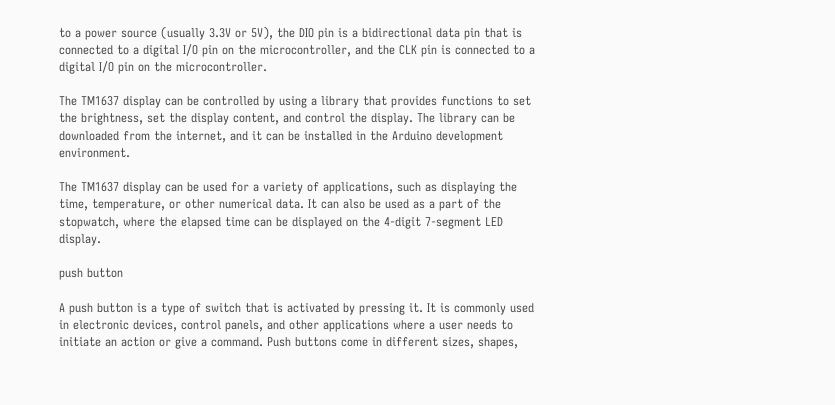to a power source (usually 3.3V or 5V), the DIO pin is a bidirectional data pin that is connected to a digital I/O pin on the microcontroller, and the CLK pin is connected to a digital I/O pin on the microcontroller.

The TM1637 display can be controlled by using a library that provides functions to set the brightness, set the display content, and control the display. The library can be downloaded from the internet, and it can be installed in the Arduino development environment.

The TM1637 display can be used for a variety of applications, such as displaying the time, temperature, or other numerical data. It can also be used as a part of the stopwatch, where the elapsed time can be displayed on the 4-digit 7-segment LED display.

push button

A push button is a type of switch that is activated by pressing it. It is commonly used in electronic devices, control panels, and other applications where a user needs to initiate an action or give a command. Push buttons come in different sizes, shapes,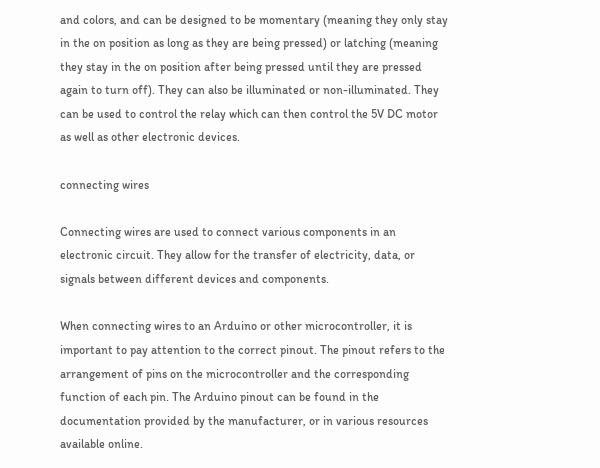and colors, and can be designed to be momentary (meaning they only stay in the on position as long as they are being pressed) or latching (meaning they stay in the on position after being pressed until they are pressed again to turn off). They can also be illuminated or non-illuminated. They can be used to control the relay which can then control the 5V DC motor as well as other electronic devices.

connecting wires

Connecting wires are used to connect various components in an electronic circuit. They allow for the transfer of electricity, data, or signals between different devices and components.

When connecting wires to an Arduino or other microcontroller, it is important to pay attention to the correct pinout. The pinout refers to the arrangement of pins on the microcontroller and the corresponding function of each pin. The Arduino pinout can be found in the documentation provided by the manufacturer, or in various resources available online.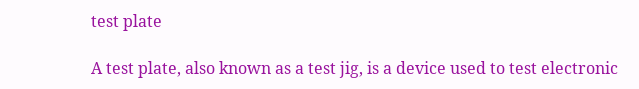test plate

A test plate, also known as a test jig, is a device used to test electronic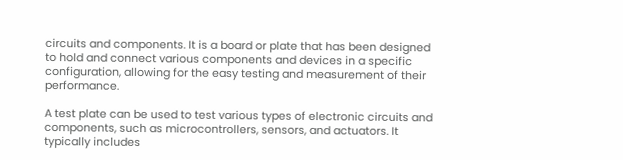circuits and components. It is a board or plate that has been designed to hold and connect various components and devices in a specific configuration, allowing for the easy testing and measurement of their performance.

A test plate can be used to test various types of electronic circuits and components, such as microcontrollers, sensors, and actuators. It typically includes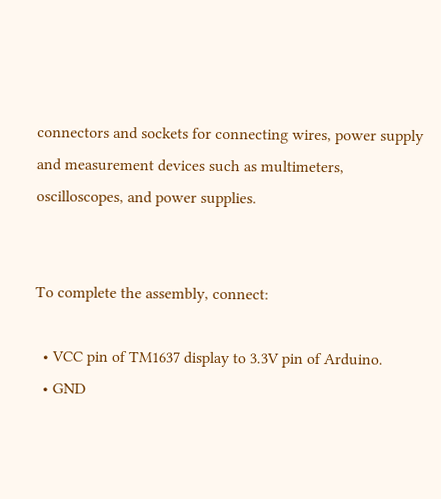connectors and sockets for connecting wires, power supply and measurement devices such as multimeters, oscilloscopes, and power supplies.


To complete the assembly, connect:

  • VCC pin of TM1637 display to 3.3V pin of Arduino.
  • GND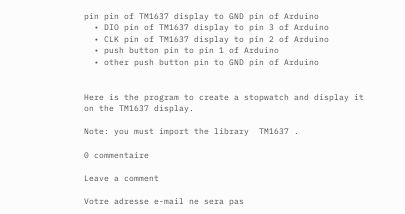pin pin of TM1637 display to GND pin of Arduino
  • DIO pin of TM1637 display to pin 3 of Arduino
  • CLK pin of TM1637 display to pin 2 of Arduino
  • push button pin to pin 1 of Arduino
  • other push button pin to GND pin of Arduino


Here is the program to create a stopwatch and display it on the TM1637 display.

Note: you must import the library  TM1637 .

0 commentaire

Leave a comment

Votre adresse e-mail ne sera pas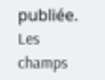publiée. Les champs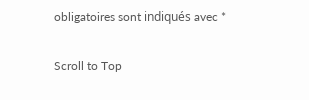obligatoires sont indiqués avec *

Scroll to Top